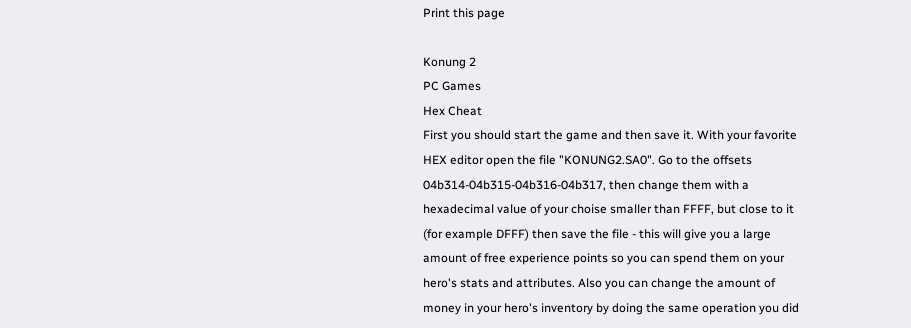Print this page

Konung 2
PC Games
Hex Cheat
First you should start the game and then save it. With your favorite HEX editor open the file "KONUNG2.SA0". Go to the offsets 04b314-04b315-04b316-04b317, then change them with a hexadecimal value of your choise smaller than FFFF, but close to it (for example DFFF) then save the file - this will give you a large amount of free experience points so you can spend them on your hero's stats and attributes. Also you can change the amount of money in your hero's inventory by doing the same operation you did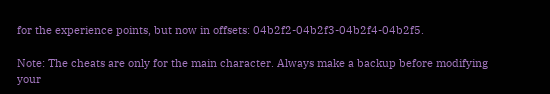for the experience points, but now in offsets: 04b2f2-04b2f3-04b2f4-04b2f5.

Note: The cheats are only for the main character. Always make a backup before modifying your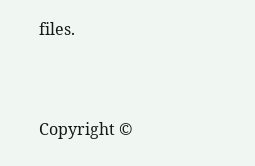files.


Copyright ©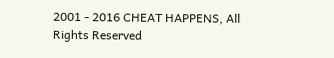2001 - 2016 CHEAT HAPPENS, All Rights Reserved